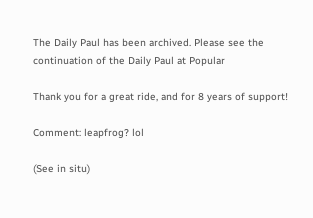The Daily Paul has been archived. Please see the continuation of the Daily Paul at Popular

Thank you for a great ride, and for 8 years of support!

Comment: leapfrog? lol

(See in situ)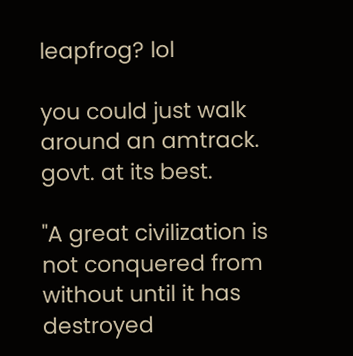leapfrog? lol

you could just walk around an amtrack. govt. at its best.

"A great civilization is not conquered from without until it has destroyed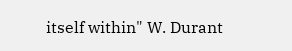itself within" W. Durant